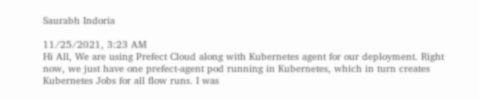Saurabh Indoria

11/25/2021, 3:23 AM
Hi All, We are using Prefect Cloud along with Kubernetes agent for our deployment. Right now, we just have one prefect-agent pod running in Kubernetes, which in turn creates Kubernetes Jobs for all flow runs. I was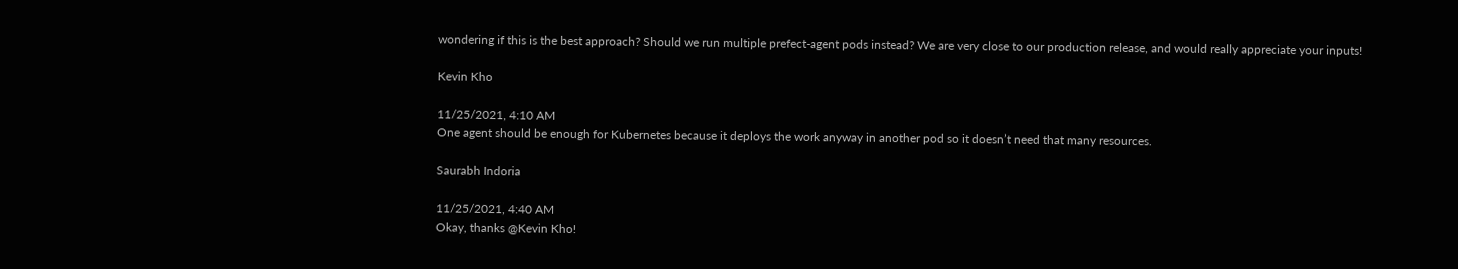wondering if this is the best approach? Should we run multiple prefect-agent pods instead? We are very close to our production release, and would really appreciate your inputs!

Kevin Kho

11/25/2021, 4:10 AM
One agent should be enough for Kubernetes because it deploys the work anyway in another pod so it doesn’t need that many resources.

Saurabh Indoria

11/25/2021, 4:40 AM
Okay, thanks @Kevin Kho!